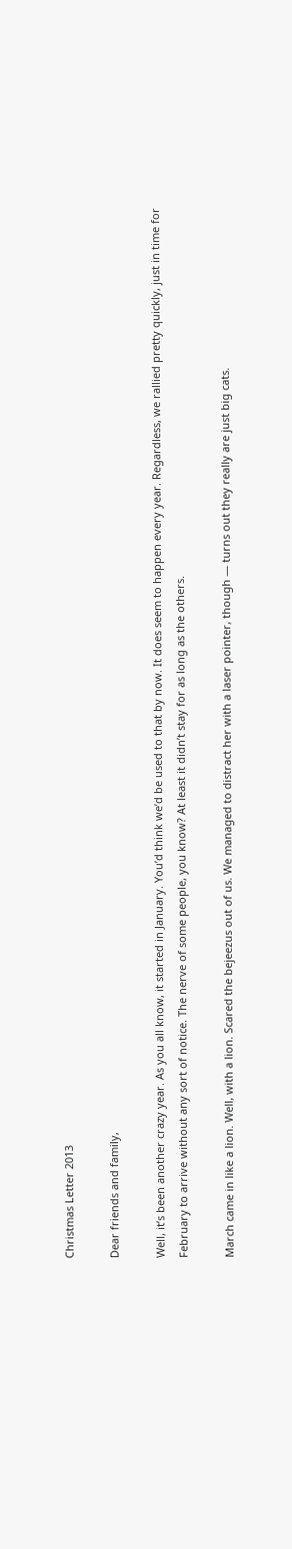Christmas Letter 2013

Dear friends and family,

Well, it’s been another crazy year. As you all know, it started in January. You’d think we’d be used to that by now. It does seem to happen every year. Regardless, we rallied pretty quickly, just in time for February to arrive without any sort of notice. The nerve of some people, you know? At least it didn’t stay for as long as the others.

March came in like a lion. Well, with a lion. Scared the bejeezus out of us. We managed to distract her with a laser pointer, though — turns out they really are just big cats.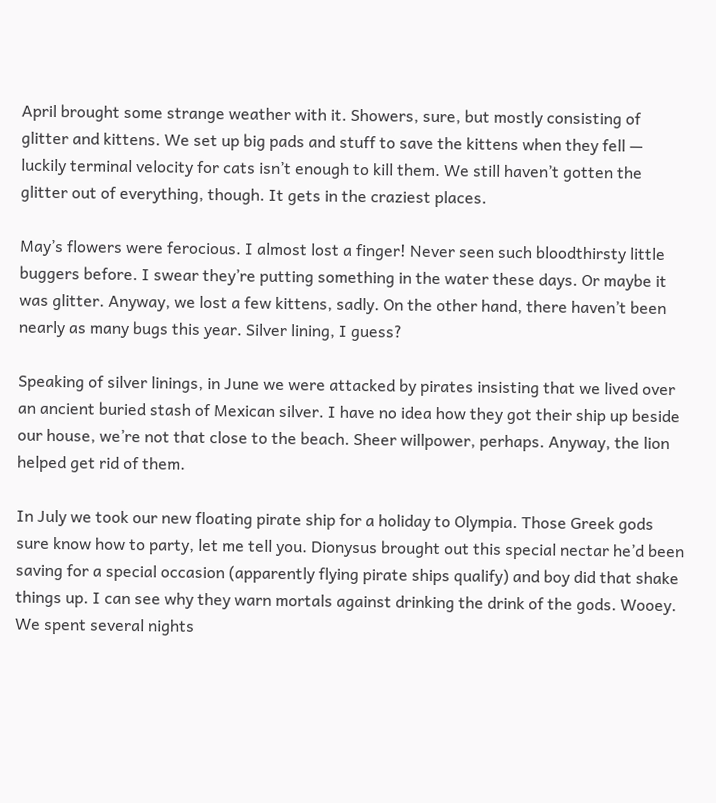April brought some strange weather with it. Showers, sure, but mostly consisting of glitter and kittens. We set up big pads and stuff to save the kittens when they fell — luckily terminal velocity for cats isn’t enough to kill them. We still haven’t gotten the glitter out of everything, though. It gets in the craziest places.

May’s flowers were ferocious. I almost lost a finger! Never seen such bloodthirsty little buggers before. I swear they’re putting something in the water these days. Or maybe it was glitter. Anyway, we lost a few kittens, sadly. On the other hand, there haven’t been nearly as many bugs this year. Silver lining, I guess?

Speaking of silver linings, in June we were attacked by pirates insisting that we lived over an ancient buried stash of Mexican silver. I have no idea how they got their ship up beside our house, we’re not that close to the beach. Sheer willpower, perhaps. Anyway, the lion helped get rid of them.

In July we took our new floating pirate ship for a holiday to Olympia. Those Greek gods sure know how to party, let me tell you. Dionysus brought out this special nectar he’d been saving for a special occasion (apparently flying pirate ships qualify) and boy did that shake things up. I can see why they warn mortals against drinking the drink of the gods. Wooey. We spent several nights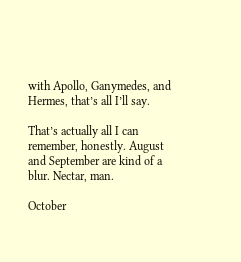with Apollo, Ganymedes, and Hermes, that’s all I’ll say.

That’s actually all I can remember, honestly. August and September are kind of a blur. Nectar, man.

October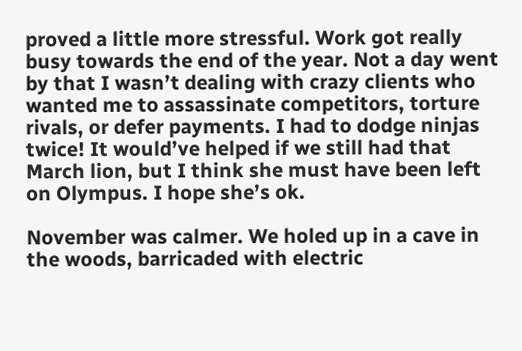proved a little more stressful. Work got really busy towards the end of the year. Not a day went by that I wasn’t dealing with crazy clients who wanted me to assassinate competitors, torture rivals, or defer payments. I had to dodge ninjas twice! It would’ve helped if we still had that March lion, but I think she must have been left on Olympus. I hope she’s ok.

November was calmer. We holed up in a cave in the woods, barricaded with electric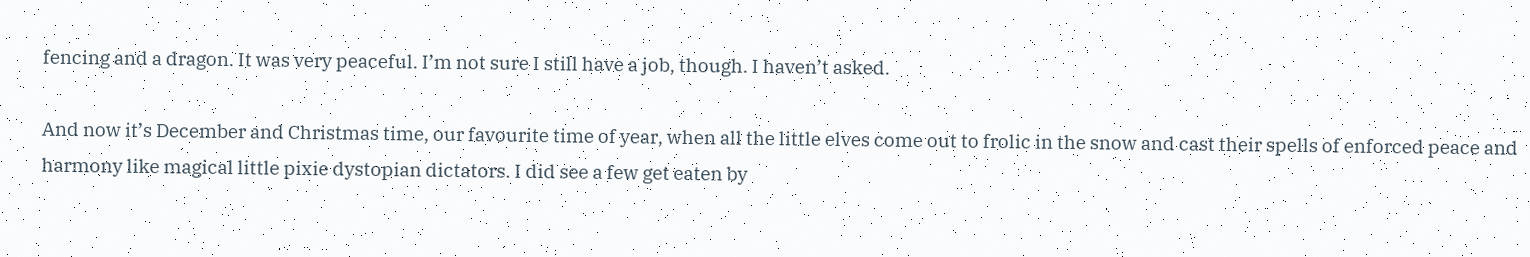fencing and a dragon. It was very peaceful. I’m not sure I still have a job, though. I haven’t asked.

And now it’s December and Christmas time, our favourite time of year, when all the little elves come out to frolic in the snow and cast their spells of enforced peace and harmony like magical little pixie dystopian dictators. I did see a few get eaten by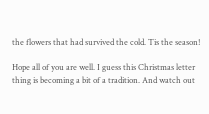the flowers that had survived the cold. Tis the season!

Hope all of you are well. I guess this Christmas letter thing is becoming a bit of a tradition. And watch out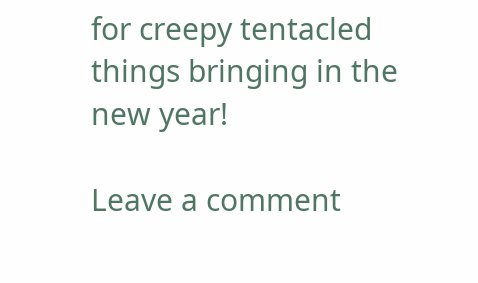for creepy tentacled things bringing in the new year!

Leave a comment